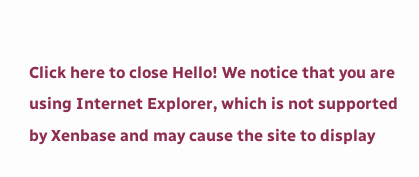Click here to close Hello! We notice that you are using Internet Explorer, which is not supported by Xenbase and may cause the site to display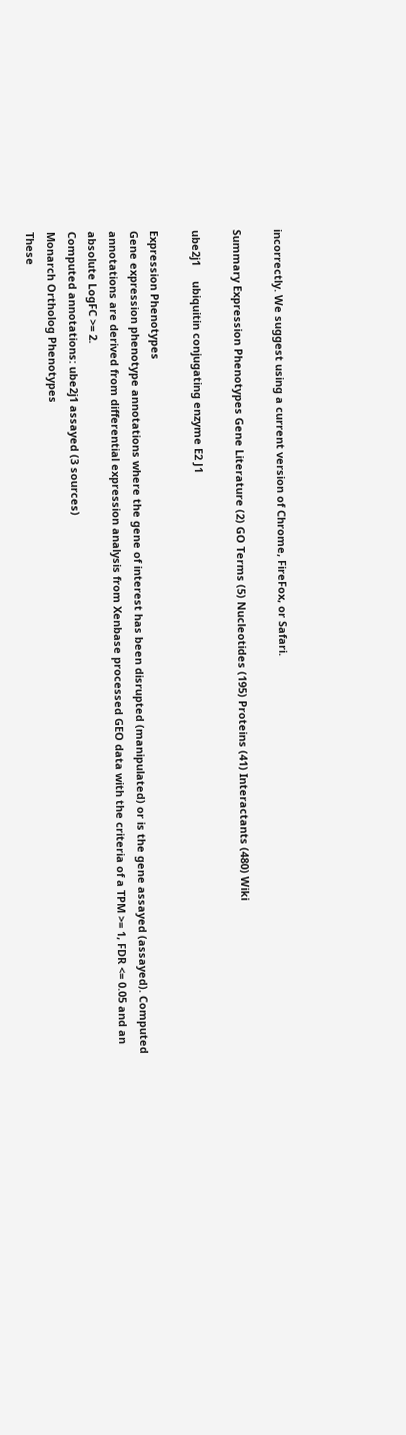incorrectly. We suggest using a current version of Chrome, FireFox, or Safari.

Summary Expression Phenotypes Gene Literature (2) GO Terms (5) Nucleotides (195) Proteins (41) Interactants (480) Wiki

ube2j1     ubiquitin conjugating enzyme E2 J1

Expression Phenotypes
Gene expression phenotype annotations where the gene of interest has been disrupted (manipulated) or is the gene assayed (assayed). Computed annotations are derived from differential expression analysis from Xenbase processed GEO data with the criteria of a TPM >= 1, FDR <= 0.05 and an absolute LogFC >= 2.
Computed annotations: ube2j1 assayed (3 sources)
Monarch Ortholog Phenotypes
These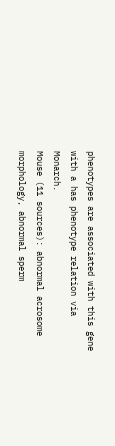phenotypes are associated with this gene with a has phenotype relation via Monarch.
Mouse (11 sources): abnormal acrosome morphology, abnormal sperm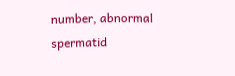number, abnormal spermatid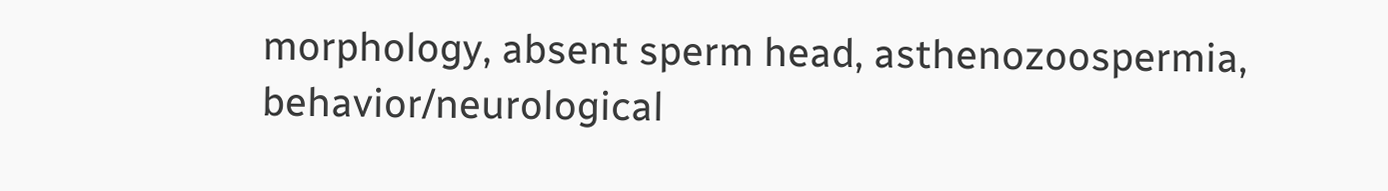morphology, absent sperm head, asthenozoospermia, behavior/neurological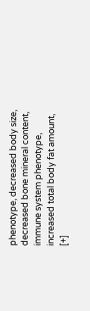phenotype, decreased body size, decreased bone mineral content, immune system phenotype, increased total body fat amount, [+]